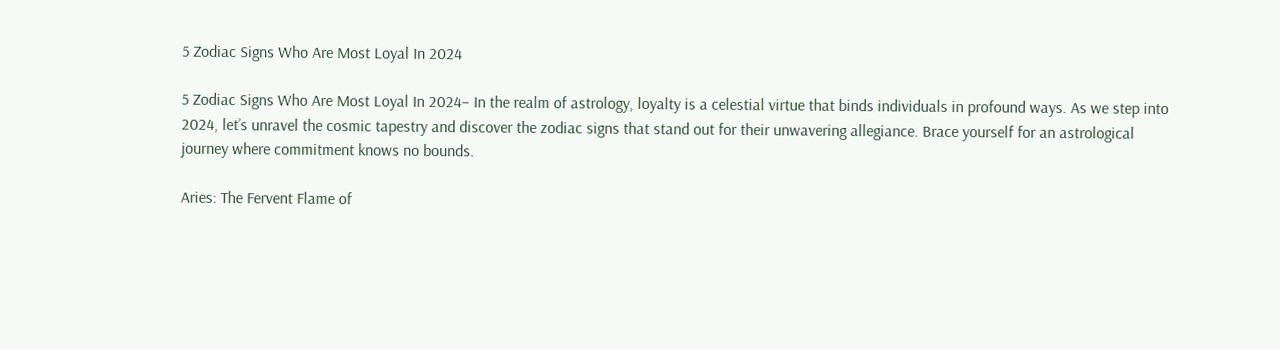5 Zodiac Signs Who Are Most Loyal In 2024

5 Zodiac Signs Who Are Most Loyal In 2024– In the realm of astrology, loyalty is a celestial virtue that binds individuals in profound ways. As we step into 2024, let’s unravel the cosmic tapestry and discover the zodiac signs that stand out for their unwavering allegiance. Brace yourself for an astrological journey where commitment knows no bounds.

Aries: The Fervent Flame of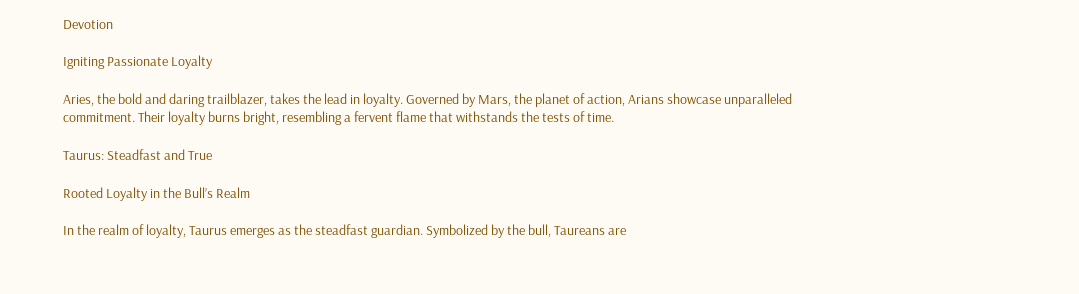Devotion

Igniting Passionate Loyalty

Aries, the bold and daring trailblazer, takes the lead in loyalty. Governed by Mars, the planet of action, Arians showcase unparalleled commitment. Their loyalty burns bright, resembling a fervent flame that withstands the tests of time.

Taurus: Steadfast and True

Rooted Loyalty in the Bull’s Realm

In the realm of loyalty, Taurus emerges as the steadfast guardian. Symbolized by the bull, Taureans are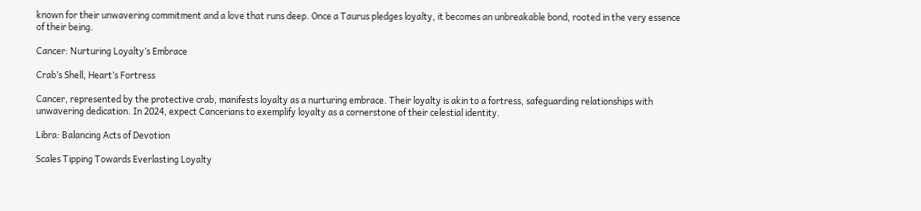known for their unwavering commitment and a love that runs deep. Once a Taurus pledges loyalty, it becomes an unbreakable bond, rooted in the very essence of their being.

Cancer: Nurturing Loyalty’s Embrace

Crab’s Shell, Heart’s Fortress

Cancer, represented by the protective crab, manifests loyalty as a nurturing embrace. Their loyalty is akin to a fortress, safeguarding relationships with unwavering dedication. In 2024, expect Cancerians to exemplify loyalty as a cornerstone of their celestial identity.

Libra: Balancing Acts of Devotion

Scales Tipping Towards Everlasting Loyalty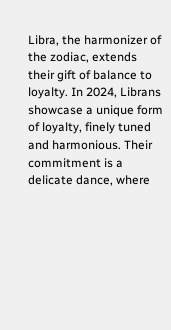Libra, the harmonizer of the zodiac, extends their gift of balance to loyalty. In 2024, Librans showcase a unique form of loyalty, finely tuned and harmonious. Their commitment is a delicate dance, where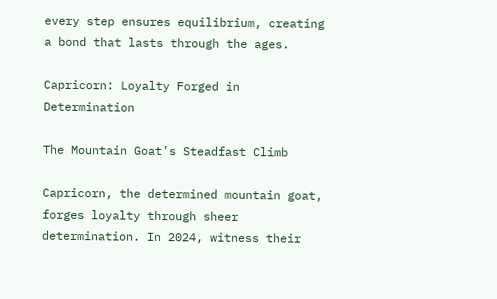every step ensures equilibrium, creating a bond that lasts through the ages.

Capricorn: Loyalty Forged in Determination

The Mountain Goat’s Steadfast Climb

Capricorn, the determined mountain goat, forges loyalty through sheer determination. In 2024, witness their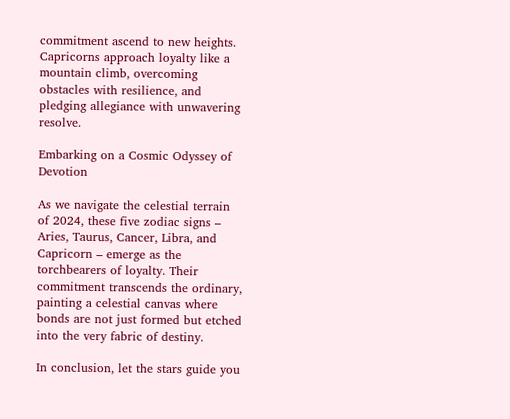commitment ascend to new heights. Capricorns approach loyalty like a mountain climb, overcoming obstacles with resilience, and pledging allegiance with unwavering resolve.

Embarking on a Cosmic Odyssey of Devotion

As we navigate the celestial terrain of 2024, these five zodiac signs – Aries, Taurus, Cancer, Libra, and Capricorn – emerge as the torchbearers of loyalty. Their commitment transcends the ordinary, painting a celestial canvas where bonds are not just formed but etched into the very fabric of destiny.

In conclusion, let the stars guide you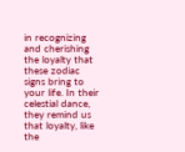in recognizing and cherishing the loyalty that these zodiac signs bring to your life. In their celestial dance, they remind us that loyalty, like the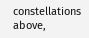constellations above,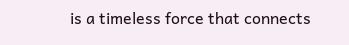is a timeless force that connects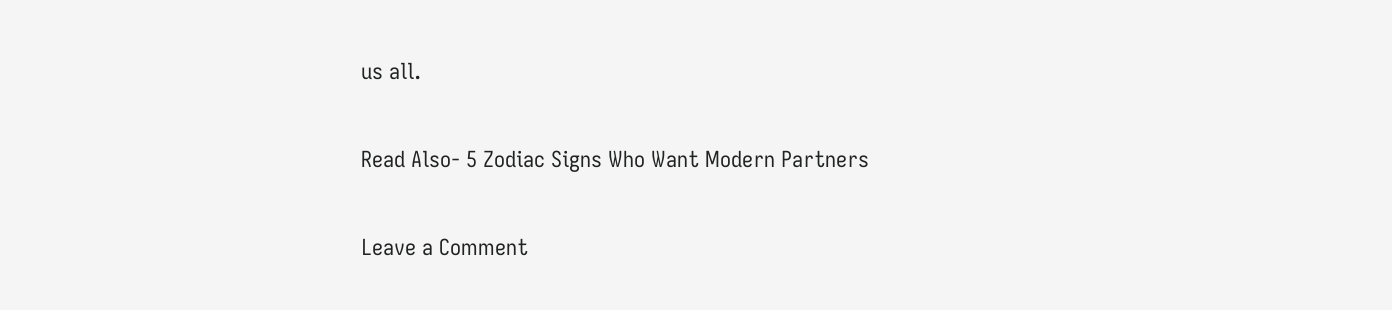us all.

Read Also- 5 Zodiac Signs Who Want Modern Partners

Leave a Comment